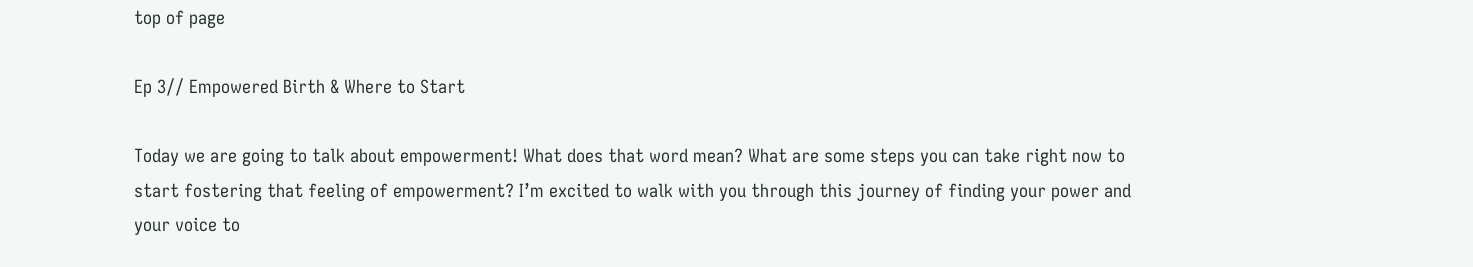top of page

Ep 3// Empowered Birth & Where to Start

Today we are going to talk about empowerment! What does that word mean? What are some steps you can take right now to start fostering that feeling of empowerment? I’m excited to walk with you through this journey of finding your power and your voice to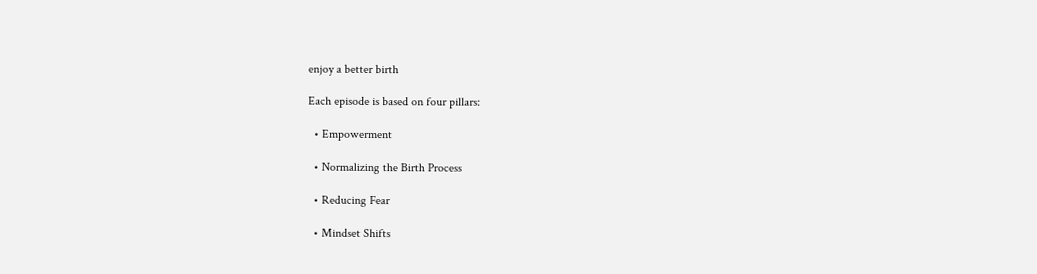enjoy a better birth

Each episode is based on four pillars:

  • Empowerment

  • Normalizing the Birth Process

  • Reducing Fear

  • Mindset Shifts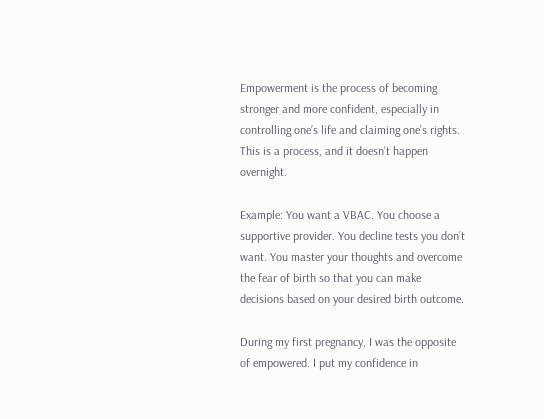Empowerment is the process of becoming stronger and more confident, especially in controlling one’s life and claiming one’s rights. This is a process, and it doesn’t happen overnight.

Example: You want a VBAC. You choose a supportive provider. You decline tests you don’t want. You master your thoughts and overcome the fear of birth so that you can make decisions based on your desired birth outcome.

During my first pregnancy, I was the opposite of empowered. I put my confidence in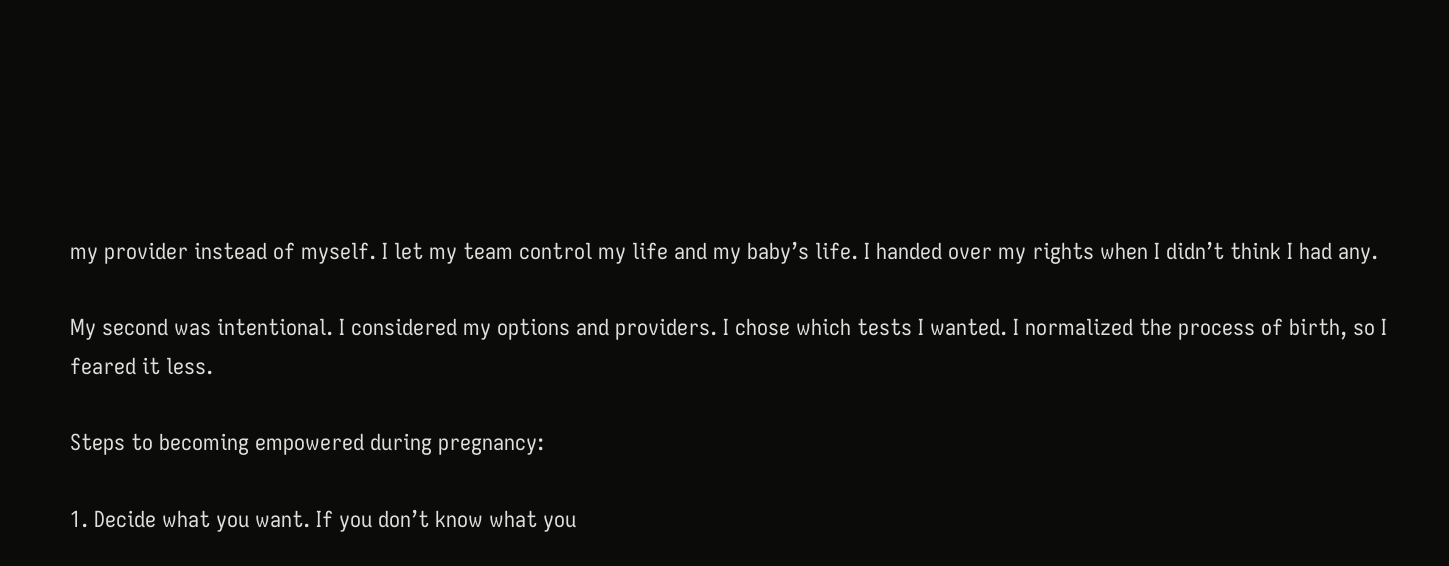my provider instead of myself. I let my team control my life and my baby’s life. I handed over my rights when I didn’t think I had any.

My second was intentional. I considered my options and providers. I chose which tests I wanted. I normalized the process of birth, so I feared it less.

Steps to becoming empowered during pregnancy:

1. Decide what you want. If you don’t know what you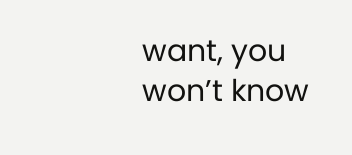want, you won’t know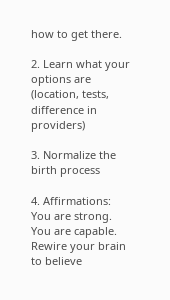how to get there.

2. Learn what your options are (location, tests, difference in providers)

3. Normalize the birth process

4. Affirmations: You are strong. You are capable. Rewire your brain to believe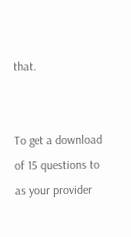that.


To get a download of 15 questions to as your provider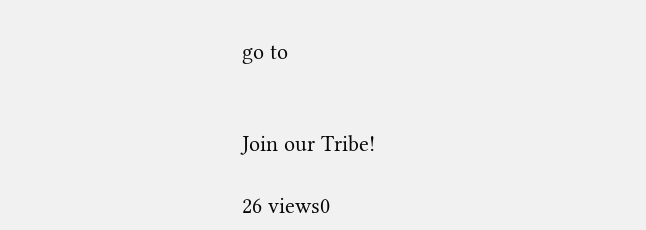go to


Join our Tribe!

26 views0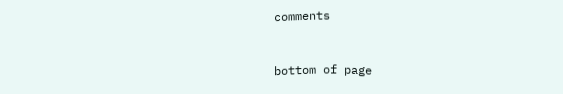comments


bottom of page